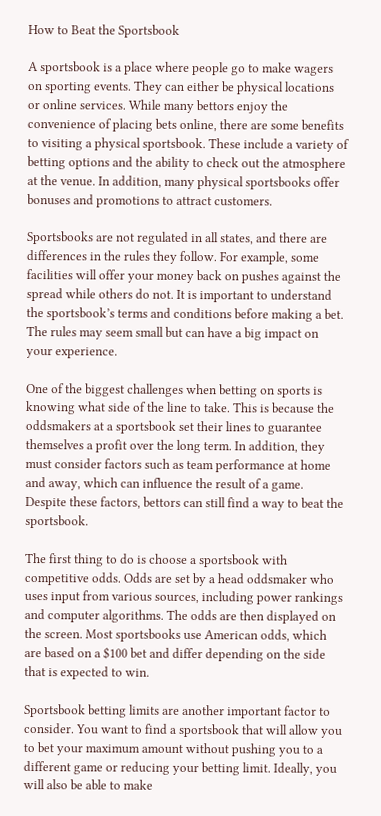How to Beat the Sportsbook

A sportsbook is a place where people go to make wagers on sporting events. They can either be physical locations or online services. While many bettors enjoy the convenience of placing bets online, there are some benefits to visiting a physical sportsbook. These include a variety of betting options and the ability to check out the atmosphere at the venue. In addition, many physical sportsbooks offer bonuses and promotions to attract customers.

Sportsbooks are not regulated in all states, and there are differences in the rules they follow. For example, some facilities will offer your money back on pushes against the spread while others do not. It is important to understand the sportsbook’s terms and conditions before making a bet. The rules may seem small but can have a big impact on your experience.

One of the biggest challenges when betting on sports is knowing what side of the line to take. This is because the oddsmakers at a sportsbook set their lines to guarantee themselves a profit over the long term. In addition, they must consider factors such as team performance at home and away, which can influence the result of a game. Despite these factors, bettors can still find a way to beat the sportsbook.

The first thing to do is choose a sportsbook with competitive odds. Odds are set by a head oddsmaker who uses input from various sources, including power rankings and computer algorithms. The odds are then displayed on the screen. Most sportsbooks use American odds, which are based on a $100 bet and differ depending on the side that is expected to win.

Sportsbook betting limits are another important factor to consider. You want to find a sportsbook that will allow you to bet your maximum amount without pushing you to a different game or reducing your betting limit. Ideally, you will also be able to make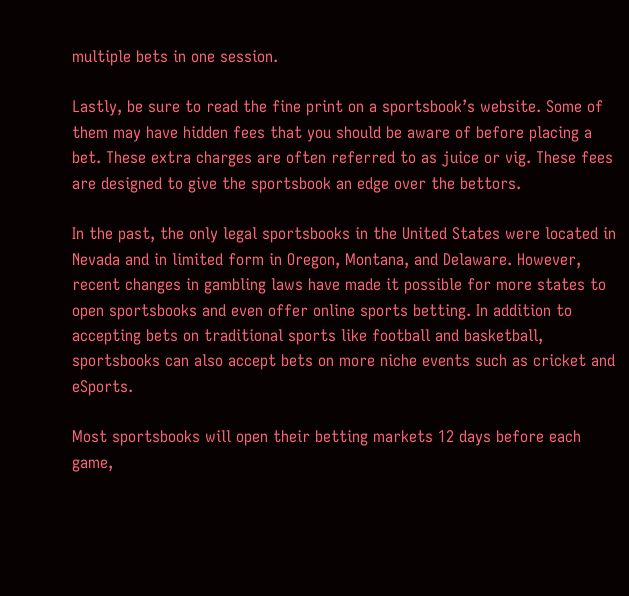multiple bets in one session.

Lastly, be sure to read the fine print on a sportsbook’s website. Some of them may have hidden fees that you should be aware of before placing a bet. These extra charges are often referred to as juice or vig. These fees are designed to give the sportsbook an edge over the bettors.

In the past, the only legal sportsbooks in the United States were located in Nevada and in limited form in Oregon, Montana, and Delaware. However, recent changes in gambling laws have made it possible for more states to open sportsbooks and even offer online sports betting. In addition to accepting bets on traditional sports like football and basketball, sportsbooks can also accept bets on more niche events such as cricket and eSports.

Most sportsbooks will open their betting markets 12 days before each game,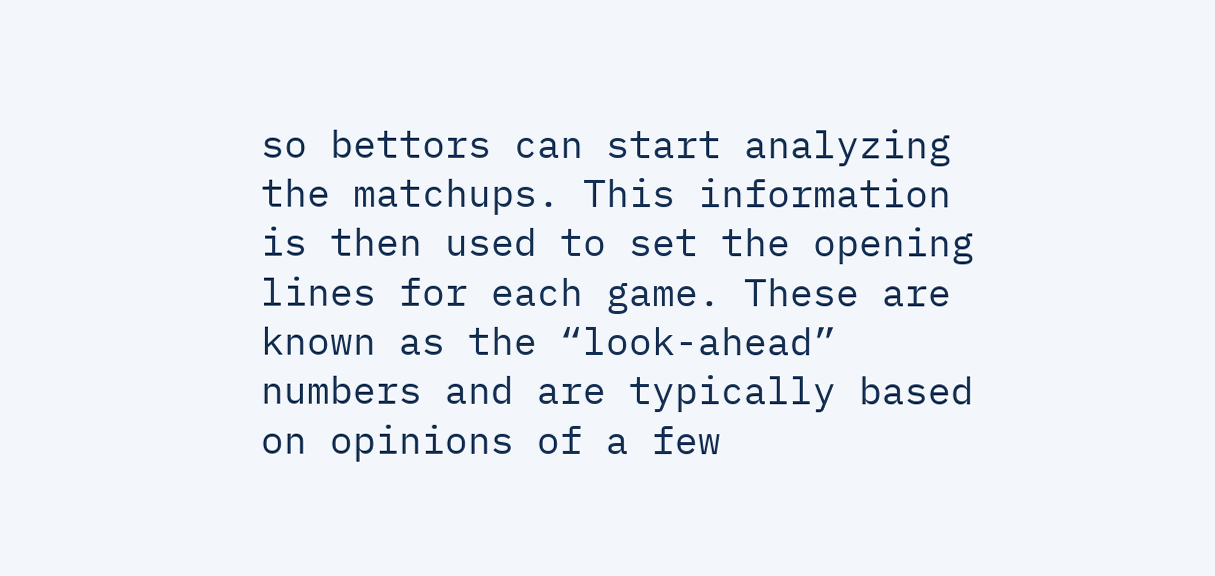so bettors can start analyzing the matchups. This information is then used to set the opening lines for each game. These are known as the “look-ahead” numbers and are typically based on opinions of a few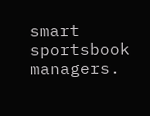smart sportsbook managers.